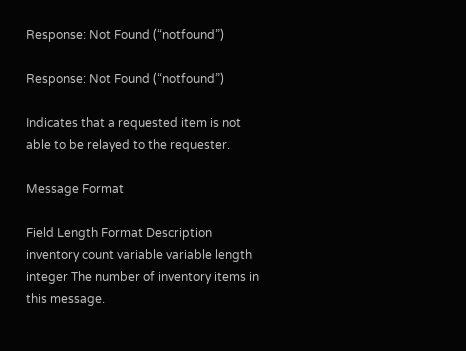Response: Not Found (“notfound”)

Response: Not Found (“notfound”)

Indicates that a requested item is not able to be relayed to the requester.

Message Format

Field Length Format Description
inventory count variable variable length integer The number of inventory items in this message.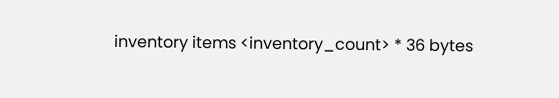inventory items <inventory_count> * 36 bytes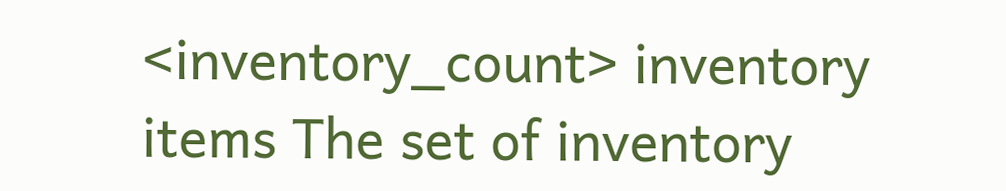<inventory_count> inventory items The set of inventory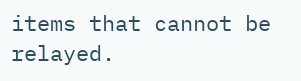items that cannot be relayed.